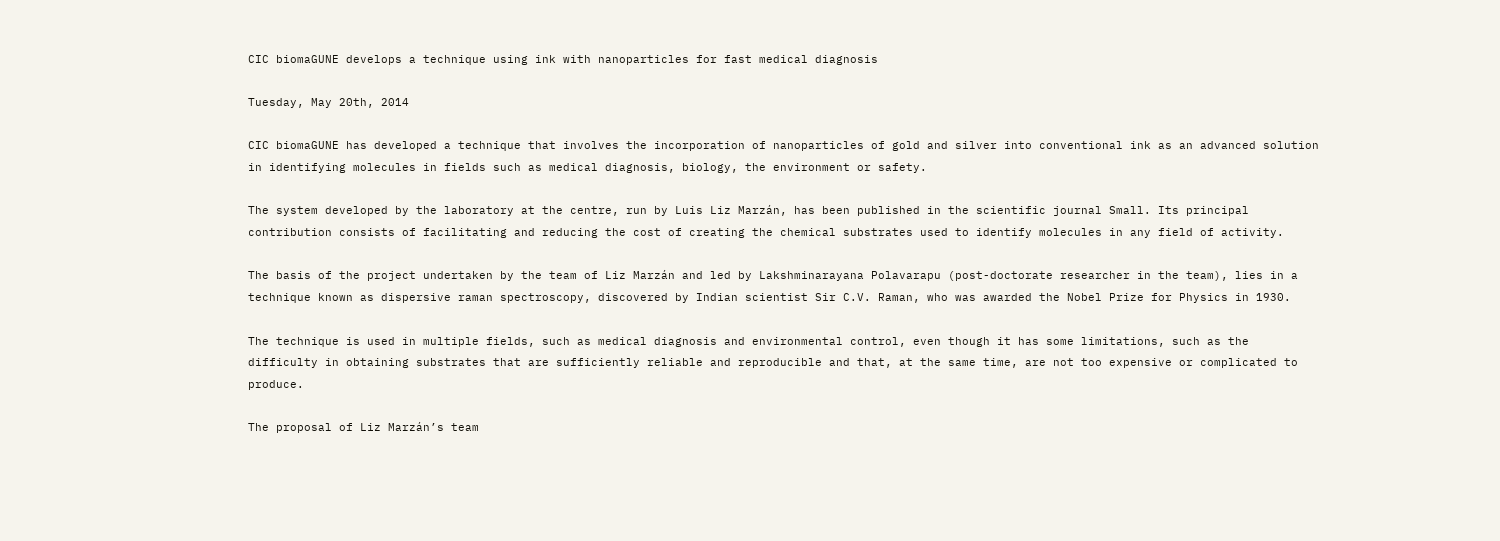CIC biomaGUNE develops a technique using ink with nanoparticles for fast medical diagnosis

Tuesday, May 20th, 2014

CIC biomaGUNE has developed a technique that involves the incorporation of nanoparticles of gold and silver into conventional ink as an advanced solution in identifying molecules in fields such as medical diagnosis, biology, the environment or safety.

The system developed by the laboratory at the centre, run by Luis Liz Marzán, has been published in the scientific journal Small. Its principal contribution consists of facilitating and reducing the cost of creating the chemical substrates used to identify molecules in any field of activity.

The basis of the project undertaken by the team of Liz Marzán and led by Lakshminarayana Polavarapu (post-doctorate researcher in the team), lies in a technique known as dispersive raman spectroscopy, discovered by Indian scientist Sir C.V. Raman, who was awarded the Nobel Prize for Physics in 1930.

The technique is used in multiple fields, such as medical diagnosis and environmental control, even though it has some limitations, such as the difficulty in obtaining substrates that are sufficiently reliable and reproducible and that, at the same time, are not too expensive or complicated to produce.

The proposal of Liz Marzán’s team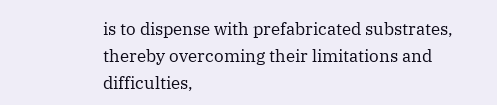is to dispense with prefabricated substrates, thereby overcoming their limitations and difficulties,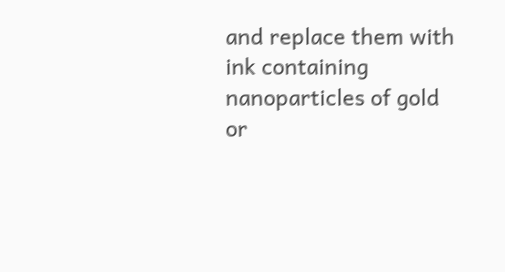and replace them with ink containing nanoparticles of gold or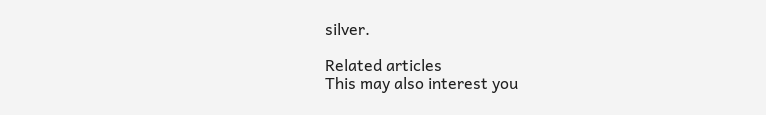silver.

Related articles
This may also interest you